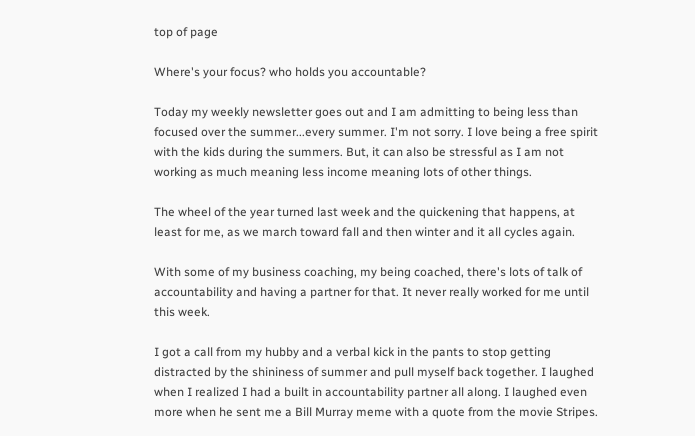top of page

Where's your focus? who holds you accountable?

Today my weekly newsletter goes out and I am admitting to being less than focused over the summer...every summer. I'm not sorry. I love being a free spirit with the kids during the summers. But, it can also be stressful as I am not working as much meaning less income meaning lots of other things.

The wheel of the year turned last week and the quickening that happens, at least for me, as we march toward fall and then winter and it all cycles again.

With some of my business coaching, my being coached, there's lots of talk of accountability and having a partner for that. It never really worked for me until this week.

I got a call from my hubby and a verbal kick in the pants to stop getting distracted by the shininess of summer and pull myself back together. I laughed when I realized I had a built in accountability partner all along. I laughed even more when he sent me a Bill Murray meme with a quote from the movie Stripes.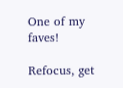One of my faves!

Refocus, get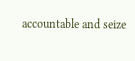accountable and seize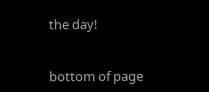the day!


bottom of page